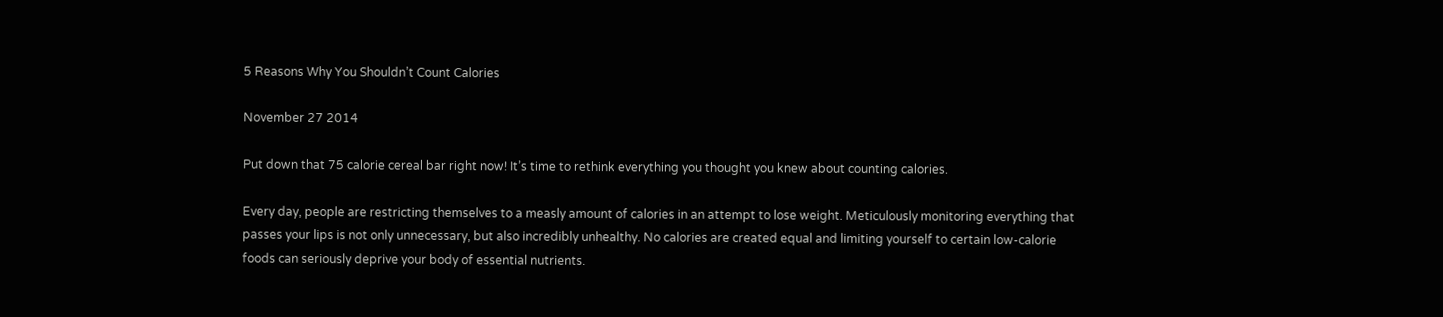5 Reasons Why You Shouldn’t Count Calories

November 27 2014

Put down that 75 calorie cereal bar right now! It’s time to rethink everything you thought you knew about counting calories.

Every day, people are restricting themselves to a measly amount of calories in an attempt to lose weight. Meticulously monitoring everything that passes your lips is not only unnecessary, but also incredibly unhealthy. No calories are created equal and limiting yourself to certain low-calorie foods can seriously deprive your body of essential nutrients.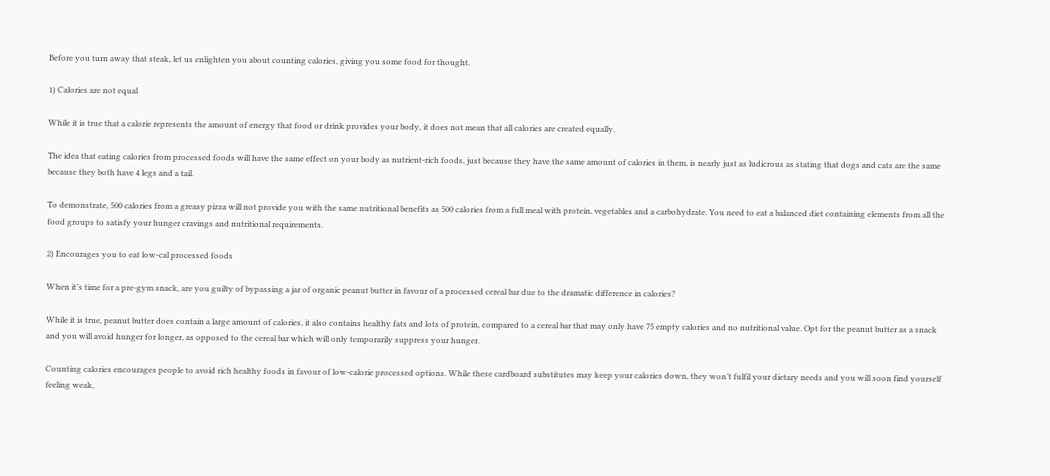Before you turn away that steak, let us enlighten you about counting calories, giving you some food for thought.

1) Calories are not equal

While it is true that a calorie represents the amount of energy that food or drink provides your body, it does not mean that all calories are created equally.

The idea that eating calories from processed foods will have the same effect on your body as nutrient-rich foods, just because they have the same amount of calories in them, is nearly just as ludicrous as stating that dogs and cats are the same because they both have 4 legs and a tail.

To demonstrate, 500 calories from a greasy pizza will not provide you with the same nutritional benefits as 500 calories from a full meal with protein, vegetables and a carbohydrate. You need to eat a balanced diet containing elements from all the food groups to satisfy your hunger cravings and nutritional requirements.

2) Encourages you to eat low-cal processed foods

When it’s time for a pre-gym snack, are you guilty of bypassing a jar of organic peanut butter in favour of a processed cereal bar due to the dramatic difference in calories?

While it is true, peanut butter does contain a large amount of calories, it also contains healthy fats and lots of protein, compared to a cereal bar that may only have 75 empty calories and no nutritional value. Opt for the peanut butter as a snack and you will avoid hunger for longer, as opposed to the cereal bar which will only temporarily suppress your hunger.

Counting calories encourages people to avoid rich healthy foods in favour of low-calorie processed options. While these cardboard substitutes may keep your calories down, they won’t fulfil your dietary needs and you will soon find yourself feeling weak,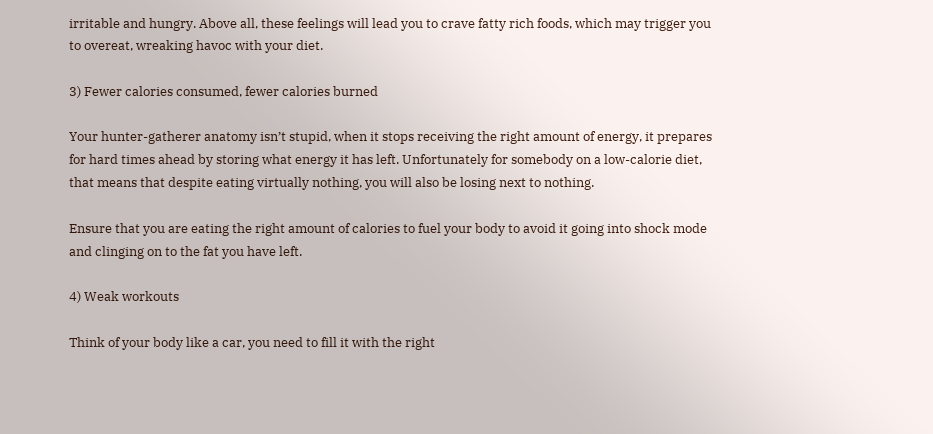irritable and hungry. Above all, these feelings will lead you to crave fatty rich foods, which may trigger you to overeat, wreaking havoc with your diet.

3) Fewer calories consumed, fewer calories burned

Your hunter-gatherer anatomy isn’t stupid, when it stops receiving the right amount of energy, it prepares for hard times ahead by storing what energy it has left. Unfortunately for somebody on a low-calorie diet, that means that despite eating virtually nothing, you will also be losing next to nothing.

Ensure that you are eating the right amount of calories to fuel your body to avoid it going into shock mode and clinging on to the fat you have left.

4) Weak workouts

Think of your body like a car, you need to fill it with the right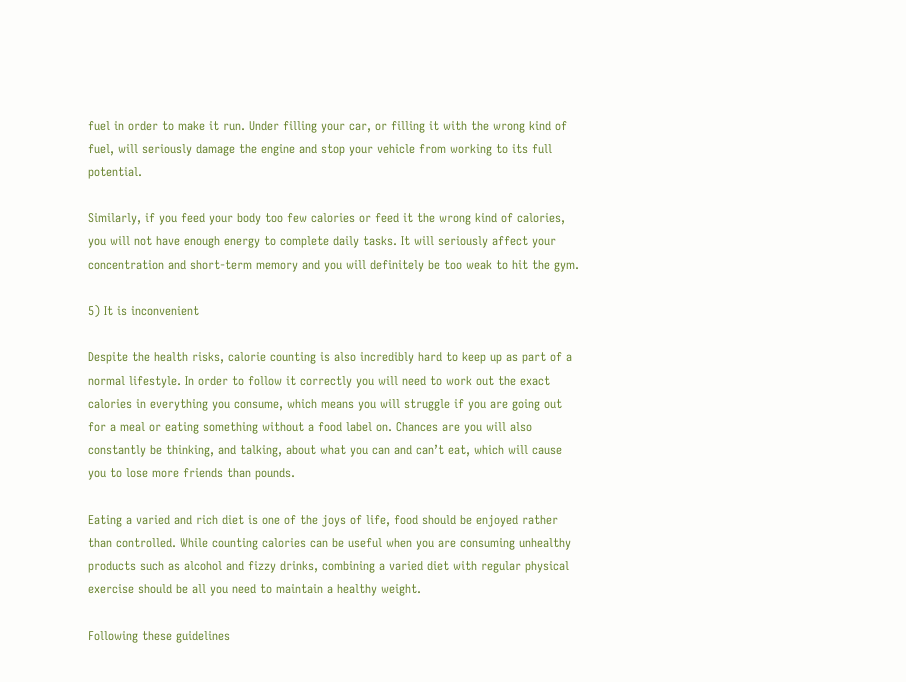fuel in order to make it run. Under filling your car, or filling it with the wrong kind of fuel, will seriously damage the engine and stop your vehicle from working to its full potential.

Similarly, if you feed your body too few calories or feed it the wrong kind of calories, you will not have enough energy to complete daily tasks. It will seriously affect your concentration and short-term memory and you will definitely be too weak to hit the gym.

5) It is inconvenient

Despite the health risks, calorie counting is also incredibly hard to keep up as part of a normal lifestyle. In order to follow it correctly you will need to work out the exact calories in everything you consume, which means you will struggle if you are going out for a meal or eating something without a food label on. Chances are you will also constantly be thinking, and talking, about what you can and can’t eat, which will cause you to lose more friends than pounds.

Eating a varied and rich diet is one of the joys of life, food should be enjoyed rather than controlled. While counting calories can be useful when you are consuming unhealthy products such as alcohol and fizzy drinks, combining a varied diet with regular physical exercise should be all you need to maintain a healthy weight.

Following these guidelines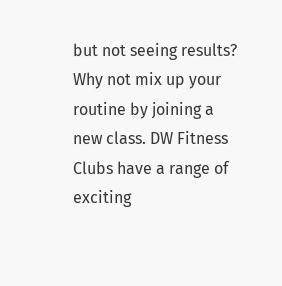but not seeing results? Why not mix up your routine by joining a new class. DW Fitness Clubs have a range of exciting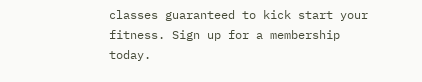classes guaranteed to kick start your fitness. Sign up for a membership today.